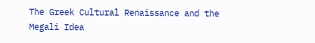The Greek Cultural Renaissance and the Megali Idea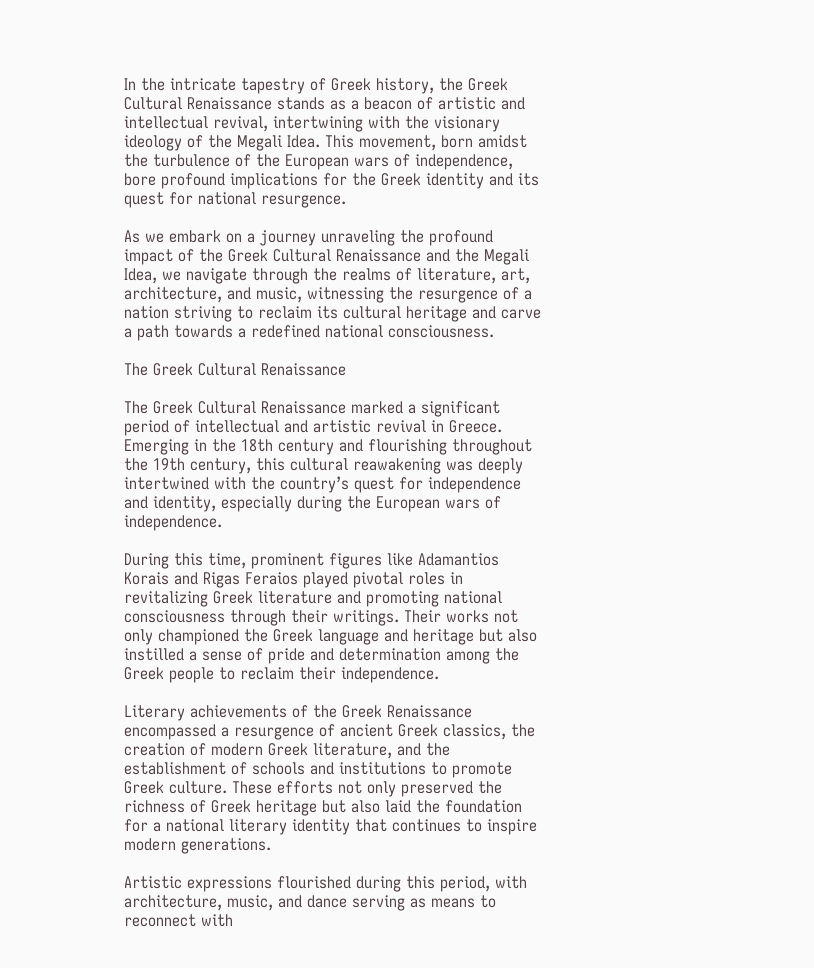In the intricate tapestry of Greek history, the Greek Cultural Renaissance stands as a beacon of artistic and intellectual revival, intertwining with the visionary ideology of the Megali Idea. This movement, born amidst the turbulence of the European wars of independence, bore profound implications for the Greek identity and its quest for national resurgence.

As we embark on a journey unraveling the profound impact of the Greek Cultural Renaissance and the Megali Idea, we navigate through the realms of literature, art, architecture, and music, witnessing the resurgence of a nation striving to reclaim its cultural heritage and carve a path towards a redefined national consciousness.

The Greek Cultural Renaissance

The Greek Cultural Renaissance marked a significant period of intellectual and artistic revival in Greece. Emerging in the 18th century and flourishing throughout the 19th century, this cultural reawakening was deeply intertwined with the country’s quest for independence and identity, especially during the European wars of independence.

During this time, prominent figures like Adamantios Korais and Rigas Feraios played pivotal roles in revitalizing Greek literature and promoting national consciousness through their writings. Their works not only championed the Greek language and heritage but also instilled a sense of pride and determination among the Greek people to reclaim their independence.

Literary achievements of the Greek Renaissance encompassed a resurgence of ancient Greek classics, the creation of modern Greek literature, and the establishment of schools and institutions to promote Greek culture. These efforts not only preserved the richness of Greek heritage but also laid the foundation for a national literary identity that continues to inspire modern generations.

Artistic expressions flourished during this period, with architecture, music, and dance serving as means to reconnect with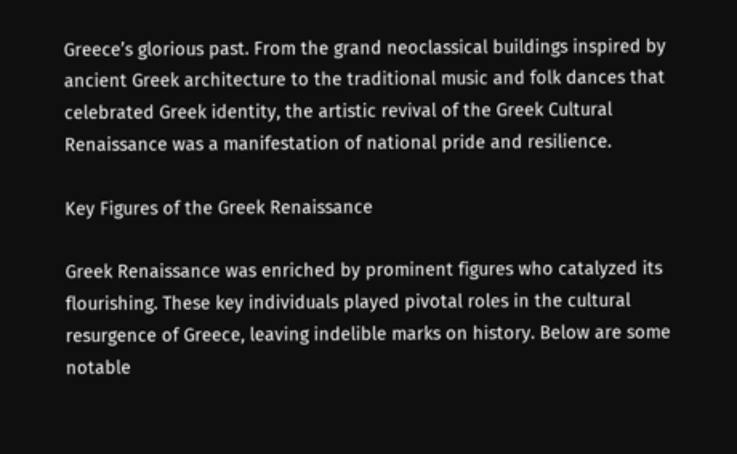Greece’s glorious past. From the grand neoclassical buildings inspired by ancient Greek architecture to the traditional music and folk dances that celebrated Greek identity, the artistic revival of the Greek Cultural Renaissance was a manifestation of national pride and resilience.

Key Figures of the Greek Renaissance

Greek Renaissance was enriched by prominent figures who catalyzed its flourishing. These key individuals played pivotal roles in the cultural resurgence of Greece, leaving indelible marks on history. Below are some notable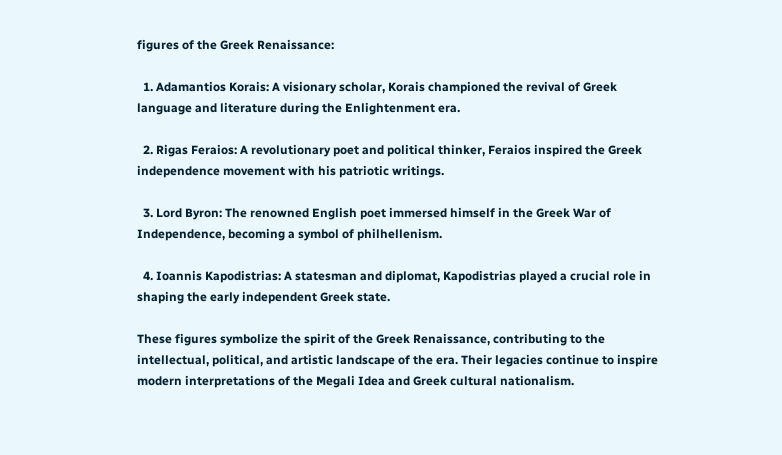figures of the Greek Renaissance:

  1. Adamantios Korais: A visionary scholar, Korais championed the revival of Greek language and literature during the Enlightenment era.

  2. Rigas Feraios: A revolutionary poet and political thinker, Feraios inspired the Greek independence movement with his patriotic writings.

  3. Lord Byron: The renowned English poet immersed himself in the Greek War of Independence, becoming a symbol of philhellenism.

  4. Ioannis Kapodistrias: A statesman and diplomat, Kapodistrias played a crucial role in shaping the early independent Greek state.

These figures symbolize the spirit of the Greek Renaissance, contributing to the intellectual, political, and artistic landscape of the era. Their legacies continue to inspire modern interpretations of the Megali Idea and Greek cultural nationalism.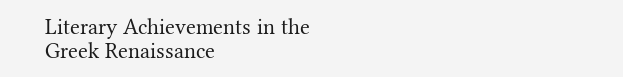Literary Achievements in the Greek Renaissance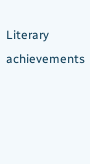Literary achievements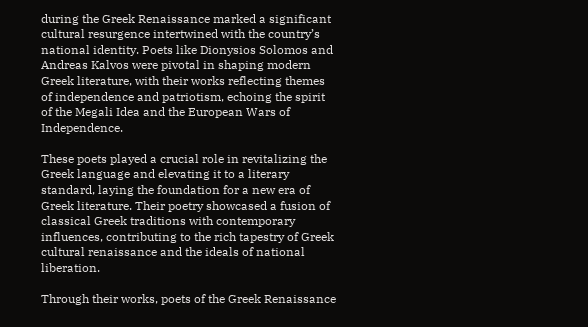during the Greek Renaissance marked a significant cultural resurgence intertwined with the country’s national identity. Poets like Dionysios Solomos and Andreas Kalvos were pivotal in shaping modern Greek literature, with their works reflecting themes of independence and patriotism, echoing the spirit of the Megali Idea and the European Wars of Independence.

These poets played a crucial role in revitalizing the Greek language and elevating it to a literary standard, laying the foundation for a new era of Greek literature. Their poetry showcased a fusion of classical Greek traditions with contemporary influences, contributing to the rich tapestry of Greek cultural renaissance and the ideals of national liberation.

Through their works, poets of the Greek Renaissance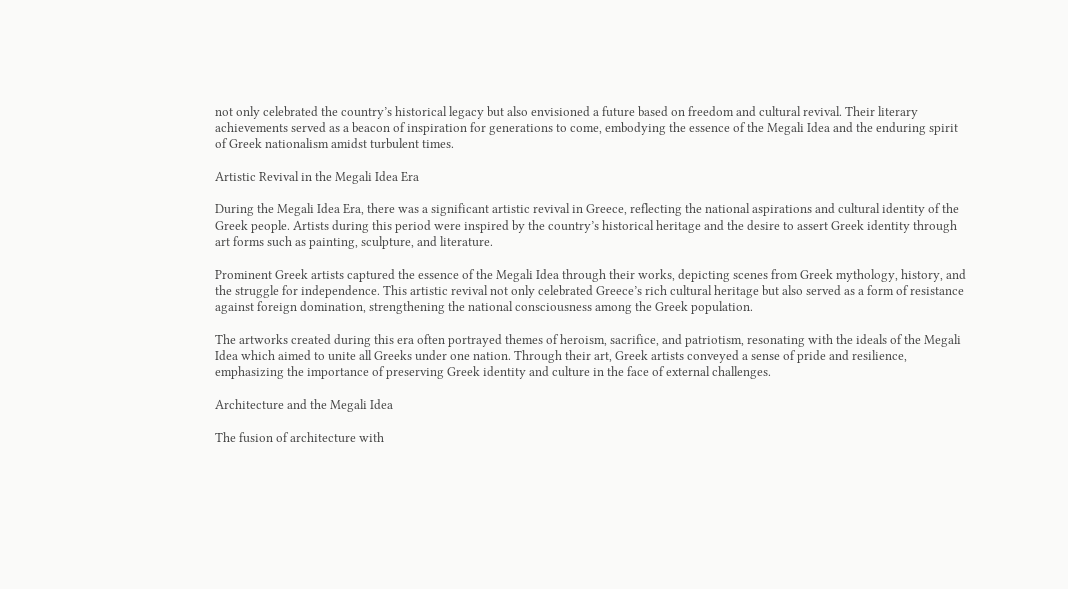not only celebrated the country’s historical legacy but also envisioned a future based on freedom and cultural revival. Their literary achievements served as a beacon of inspiration for generations to come, embodying the essence of the Megali Idea and the enduring spirit of Greek nationalism amidst turbulent times.

Artistic Revival in the Megali Idea Era

During the Megali Idea Era, there was a significant artistic revival in Greece, reflecting the national aspirations and cultural identity of the Greek people. Artists during this period were inspired by the country’s historical heritage and the desire to assert Greek identity through art forms such as painting, sculpture, and literature.

Prominent Greek artists captured the essence of the Megali Idea through their works, depicting scenes from Greek mythology, history, and the struggle for independence. This artistic revival not only celebrated Greece’s rich cultural heritage but also served as a form of resistance against foreign domination, strengthening the national consciousness among the Greek population.

The artworks created during this era often portrayed themes of heroism, sacrifice, and patriotism, resonating with the ideals of the Megali Idea which aimed to unite all Greeks under one nation. Through their art, Greek artists conveyed a sense of pride and resilience, emphasizing the importance of preserving Greek identity and culture in the face of external challenges.

Architecture and the Megali Idea

The fusion of architecture with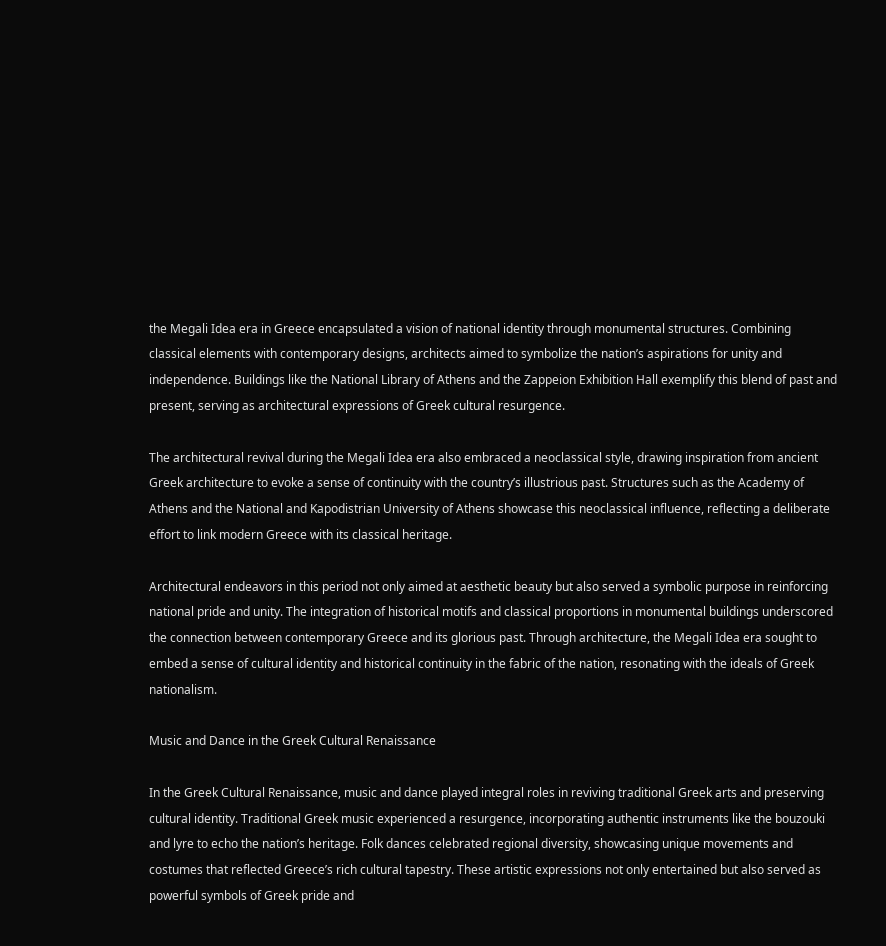the Megali Idea era in Greece encapsulated a vision of national identity through monumental structures. Combining classical elements with contemporary designs, architects aimed to symbolize the nation’s aspirations for unity and independence. Buildings like the National Library of Athens and the Zappeion Exhibition Hall exemplify this blend of past and present, serving as architectural expressions of Greek cultural resurgence.

The architectural revival during the Megali Idea era also embraced a neoclassical style, drawing inspiration from ancient Greek architecture to evoke a sense of continuity with the country’s illustrious past. Structures such as the Academy of Athens and the National and Kapodistrian University of Athens showcase this neoclassical influence, reflecting a deliberate effort to link modern Greece with its classical heritage.

Architectural endeavors in this period not only aimed at aesthetic beauty but also served a symbolic purpose in reinforcing national pride and unity. The integration of historical motifs and classical proportions in monumental buildings underscored the connection between contemporary Greece and its glorious past. Through architecture, the Megali Idea era sought to embed a sense of cultural identity and historical continuity in the fabric of the nation, resonating with the ideals of Greek nationalism.

Music and Dance in the Greek Cultural Renaissance

In the Greek Cultural Renaissance, music and dance played integral roles in reviving traditional Greek arts and preserving cultural identity. Traditional Greek music experienced a resurgence, incorporating authentic instruments like the bouzouki and lyre to echo the nation’s heritage. Folk dances celebrated regional diversity, showcasing unique movements and costumes that reflected Greece’s rich cultural tapestry. These artistic expressions not only entertained but also served as powerful symbols of Greek pride and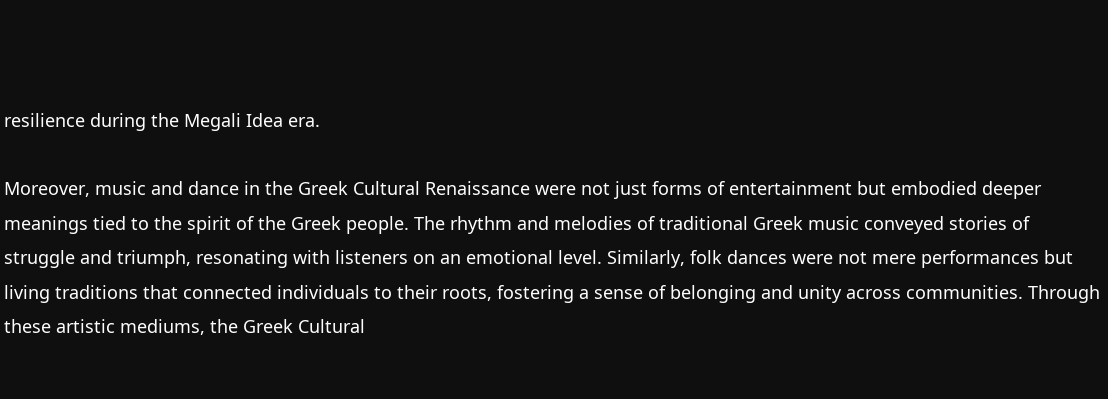resilience during the Megali Idea era.

Moreover, music and dance in the Greek Cultural Renaissance were not just forms of entertainment but embodied deeper meanings tied to the spirit of the Greek people. The rhythm and melodies of traditional Greek music conveyed stories of struggle and triumph, resonating with listeners on an emotional level. Similarly, folk dances were not mere performances but living traditions that connected individuals to their roots, fostering a sense of belonging and unity across communities. Through these artistic mediums, the Greek Cultural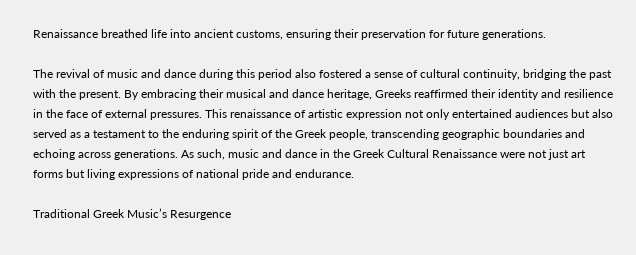Renaissance breathed life into ancient customs, ensuring their preservation for future generations.

The revival of music and dance during this period also fostered a sense of cultural continuity, bridging the past with the present. By embracing their musical and dance heritage, Greeks reaffirmed their identity and resilience in the face of external pressures. This renaissance of artistic expression not only entertained audiences but also served as a testament to the enduring spirit of the Greek people, transcending geographic boundaries and echoing across generations. As such, music and dance in the Greek Cultural Renaissance were not just art forms but living expressions of national pride and endurance.

Traditional Greek Music’s Resurgence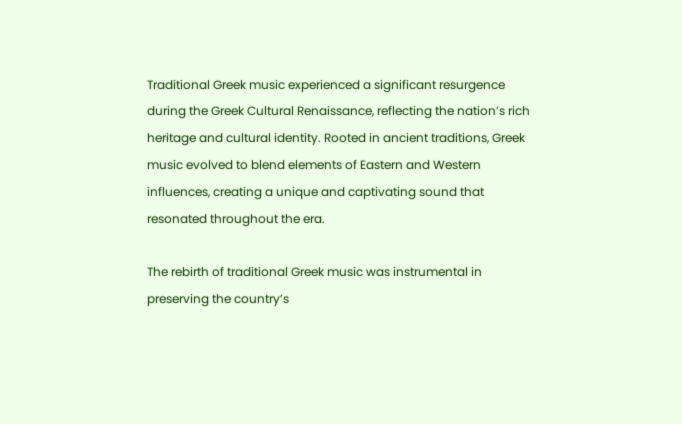Traditional Greek music experienced a significant resurgence during the Greek Cultural Renaissance, reflecting the nation’s rich heritage and cultural identity. Rooted in ancient traditions, Greek music evolved to blend elements of Eastern and Western influences, creating a unique and captivating sound that resonated throughout the era.

The rebirth of traditional Greek music was instrumental in preserving the country’s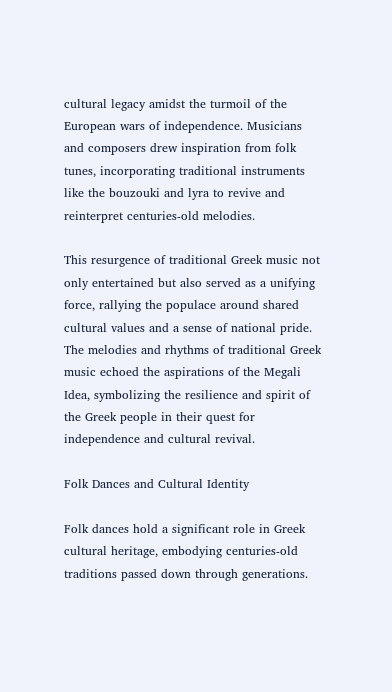cultural legacy amidst the turmoil of the European wars of independence. Musicians and composers drew inspiration from folk tunes, incorporating traditional instruments like the bouzouki and lyra to revive and reinterpret centuries-old melodies.

This resurgence of traditional Greek music not only entertained but also served as a unifying force, rallying the populace around shared cultural values and a sense of national pride. The melodies and rhythms of traditional Greek music echoed the aspirations of the Megali Idea, symbolizing the resilience and spirit of the Greek people in their quest for independence and cultural revival.

Folk Dances and Cultural Identity

Folk dances hold a significant role in Greek cultural heritage, embodying centuries-old traditions passed down through generations.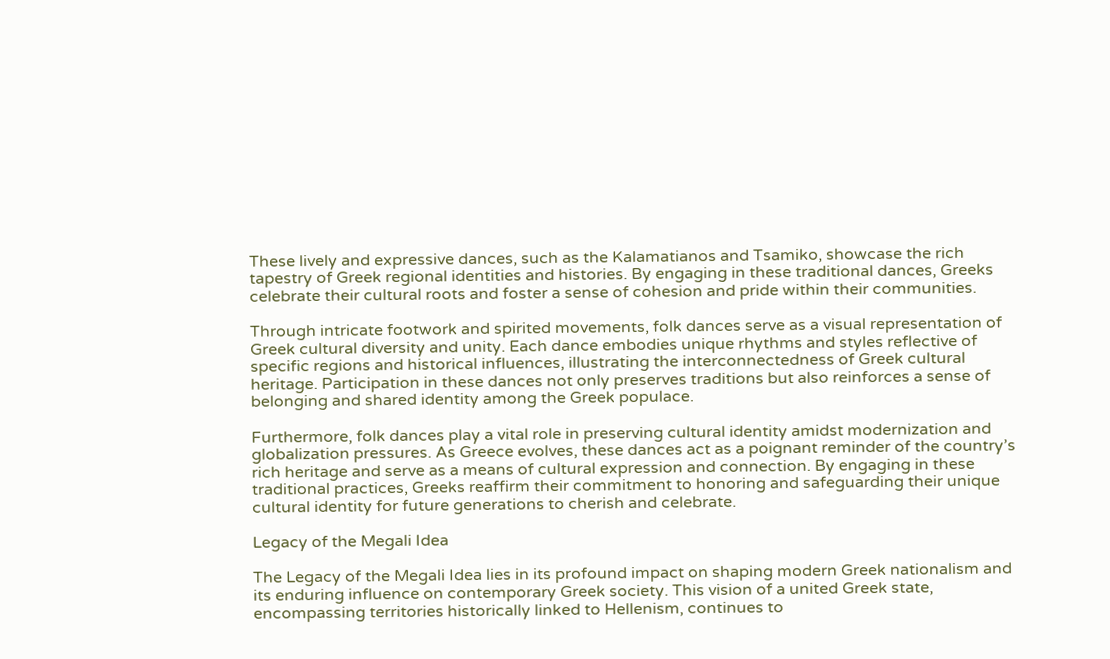These lively and expressive dances, such as the Kalamatianos and Tsamiko, showcase the rich tapestry of Greek regional identities and histories. By engaging in these traditional dances, Greeks celebrate their cultural roots and foster a sense of cohesion and pride within their communities.

Through intricate footwork and spirited movements, folk dances serve as a visual representation of Greek cultural diversity and unity. Each dance embodies unique rhythms and styles reflective of specific regions and historical influences, illustrating the interconnectedness of Greek cultural heritage. Participation in these dances not only preserves traditions but also reinforces a sense of belonging and shared identity among the Greek populace.

Furthermore, folk dances play a vital role in preserving cultural identity amidst modernization and globalization pressures. As Greece evolves, these dances act as a poignant reminder of the country’s rich heritage and serve as a means of cultural expression and connection. By engaging in these traditional practices, Greeks reaffirm their commitment to honoring and safeguarding their unique cultural identity for future generations to cherish and celebrate.

Legacy of the Megali Idea

The Legacy of the Megali Idea lies in its profound impact on shaping modern Greek nationalism and its enduring influence on contemporary Greek society. This vision of a united Greek state, encompassing territories historically linked to Hellenism, continues to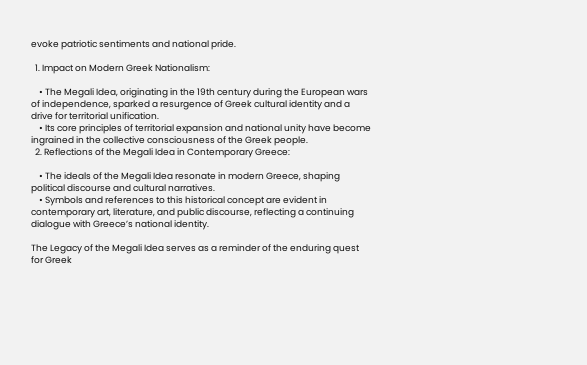evoke patriotic sentiments and national pride.

  1. Impact on Modern Greek Nationalism:

    • The Megali Idea, originating in the 19th century during the European wars of independence, sparked a resurgence of Greek cultural identity and a drive for territorial unification.
    • Its core principles of territorial expansion and national unity have become ingrained in the collective consciousness of the Greek people.
  2. Reflections of the Megali Idea in Contemporary Greece:

    • The ideals of the Megali Idea resonate in modern Greece, shaping political discourse and cultural narratives.
    • Symbols and references to this historical concept are evident in contemporary art, literature, and public discourse, reflecting a continuing dialogue with Greece’s national identity.

The Legacy of the Megali Idea serves as a reminder of the enduring quest for Greek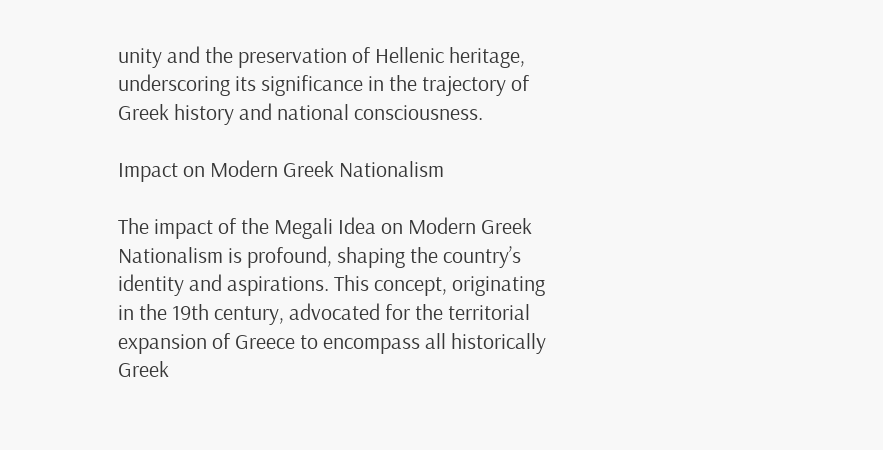unity and the preservation of Hellenic heritage, underscoring its significance in the trajectory of Greek history and national consciousness.

Impact on Modern Greek Nationalism

The impact of the Megali Idea on Modern Greek Nationalism is profound, shaping the country’s identity and aspirations. This concept, originating in the 19th century, advocated for the territorial expansion of Greece to encompass all historically Greek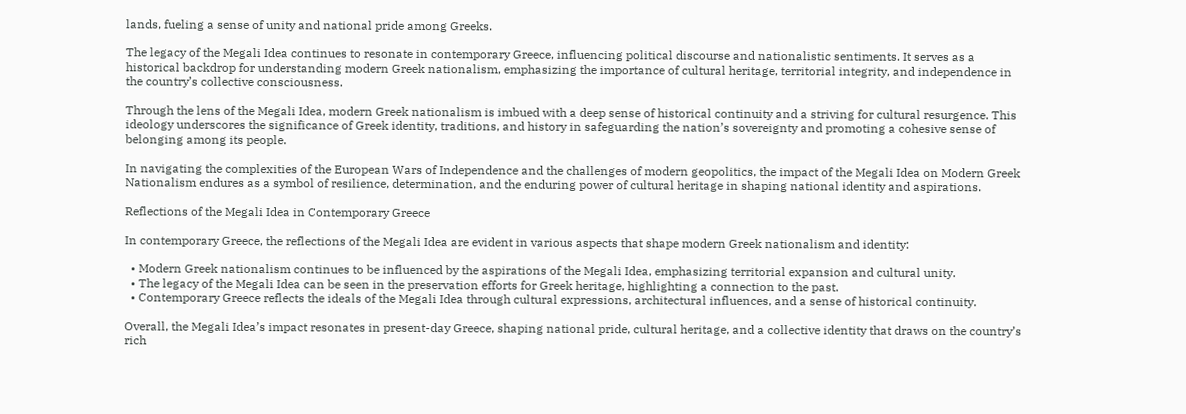lands, fueling a sense of unity and national pride among Greeks.

The legacy of the Megali Idea continues to resonate in contemporary Greece, influencing political discourse and nationalistic sentiments. It serves as a historical backdrop for understanding modern Greek nationalism, emphasizing the importance of cultural heritage, territorial integrity, and independence in the country’s collective consciousness.

Through the lens of the Megali Idea, modern Greek nationalism is imbued with a deep sense of historical continuity and a striving for cultural resurgence. This ideology underscores the significance of Greek identity, traditions, and history in safeguarding the nation’s sovereignty and promoting a cohesive sense of belonging among its people.

In navigating the complexities of the European Wars of Independence and the challenges of modern geopolitics, the impact of the Megali Idea on Modern Greek Nationalism endures as a symbol of resilience, determination, and the enduring power of cultural heritage in shaping national identity and aspirations.

Reflections of the Megali Idea in Contemporary Greece

In contemporary Greece, the reflections of the Megali Idea are evident in various aspects that shape modern Greek nationalism and identity:

  • Modern Greek nationalism continues to be influenced by the aspirations of the Megali Idea, emphasizing territorial expansion and cultural unity.
  • The legacy of the Megali Idea can be seen in the preservation efforts for Greek heritage, highlighting a connection to the past.
  • Contemporary Greece reflects the ideals of the Megali Idea through cultural expressions, architectural influences, and a sense of historical continuity.

Overall, the Megali Idea’s impact resonates in present-day Greece, shaping national pride, cultural heritage, and a collective identity that draws on the country’s rich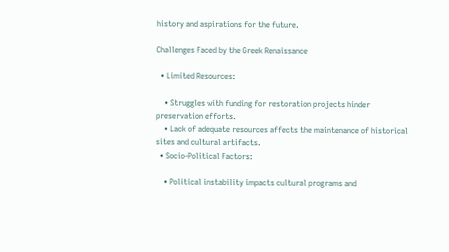history and aspirations for the future.

Challenges Faced by the Greek Renaissance

  • Limited Resources:

    • Struggles with funding for restoration projects hinder preservation efforts.
    • Lack of adequate resources affects the maintenance of historical sites and cultural artifacts.
  • Socio-Political Factors:

    • Political instability impacts cultural programs and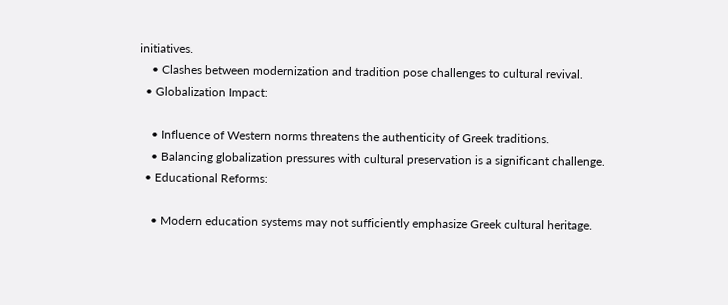initiatives.
    • Clashes between modernization and tradition pose challenges to cultural revival.
  • Globalization Impact:

    • Influence of Western norms threatens the authenticity of Greek traditions.
    • Balancing globalization pressures with cultural preservation is a significant challenge.
  • Educational Reforms:

    • Modern education systems may not sufficiently emphasize Greek cultural heritage.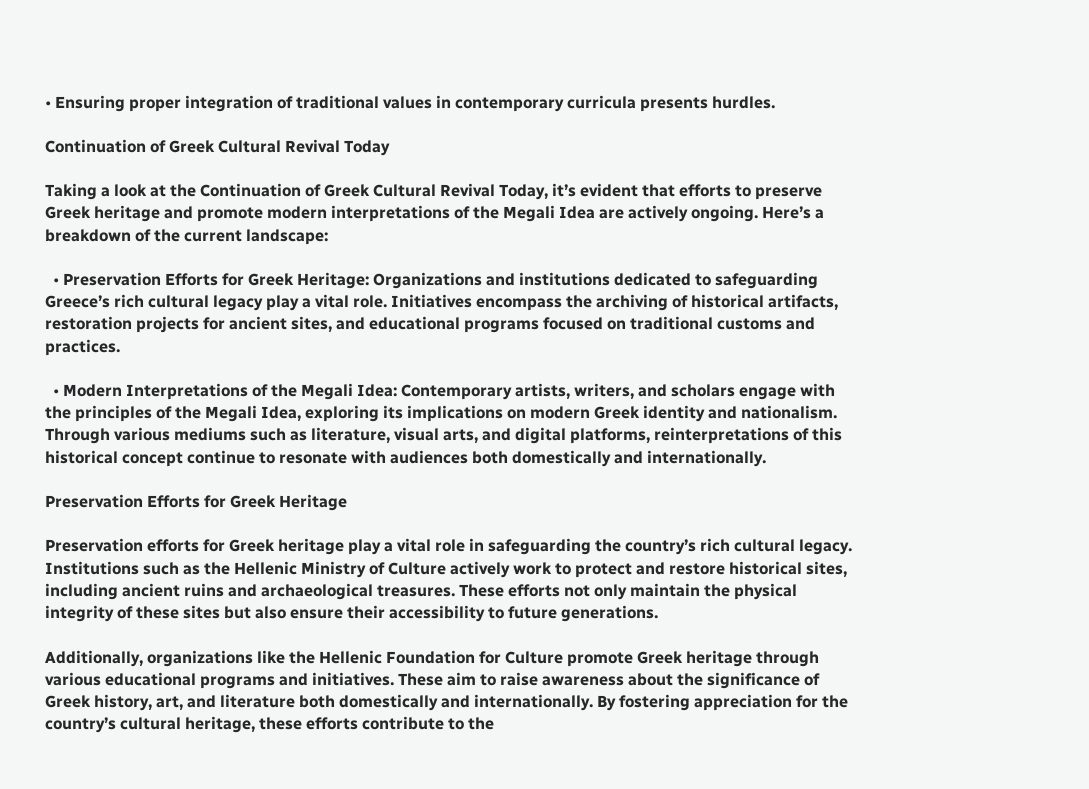• Ensuring proper integration of traditional values in contemporary curricula presents hurdles.

Continuation of Greek Cultural Revival Today

Taking a look at the Continuation of Greek Cultural Revival Today, it’s evident that efforts to preserve Greek heritage and promote modern interpretations of the Megali Idea are actively ongoing. Here’s a breakdown of the current landscape:

  • Preservation Efforts for Greek Heritage: Organizations and institutions dedicated to safeguarding Greece’s rich cultural legacy play a vital role. Initiatives encompass the archiving of historical artifacts, restoration projects for ancient sites, and educational programs focused on traditional customs and practices.

  • Modern Interpretations of the Megali Idea: Contemporary artists, writers, and scholars engage with the principles of the Megali Idea, exploring its implications on modern Greek identity and nationalism. Through various mediums such as literature, visual arts, and digital platforms, reinterpretations of this historical concept continue to resonate with audiences both domestically and internationally.

Preservation Efforts for Greek Heritage

Preservation efforts for Greek heritage play a vital role in safeguarding the country’s rich cultural legacy. Institutions such as the Hellenic Ministry of Culture actively work to protect and restore historical sites, including ancient ruins and archaeological treasures. These efforts not only maintain the physical integrity of these sites but also ensure their accessibility to future generations.

Additionally, organizations like the Hellenic Foundation for Culture promote Greek heritage through various educational programs and initiatives. These aim to raise awareness about the significance of Greek history, art, and literature both domestically and internationally. By fostering appreciation for the country’s cultural heritage, these efforts contribute to the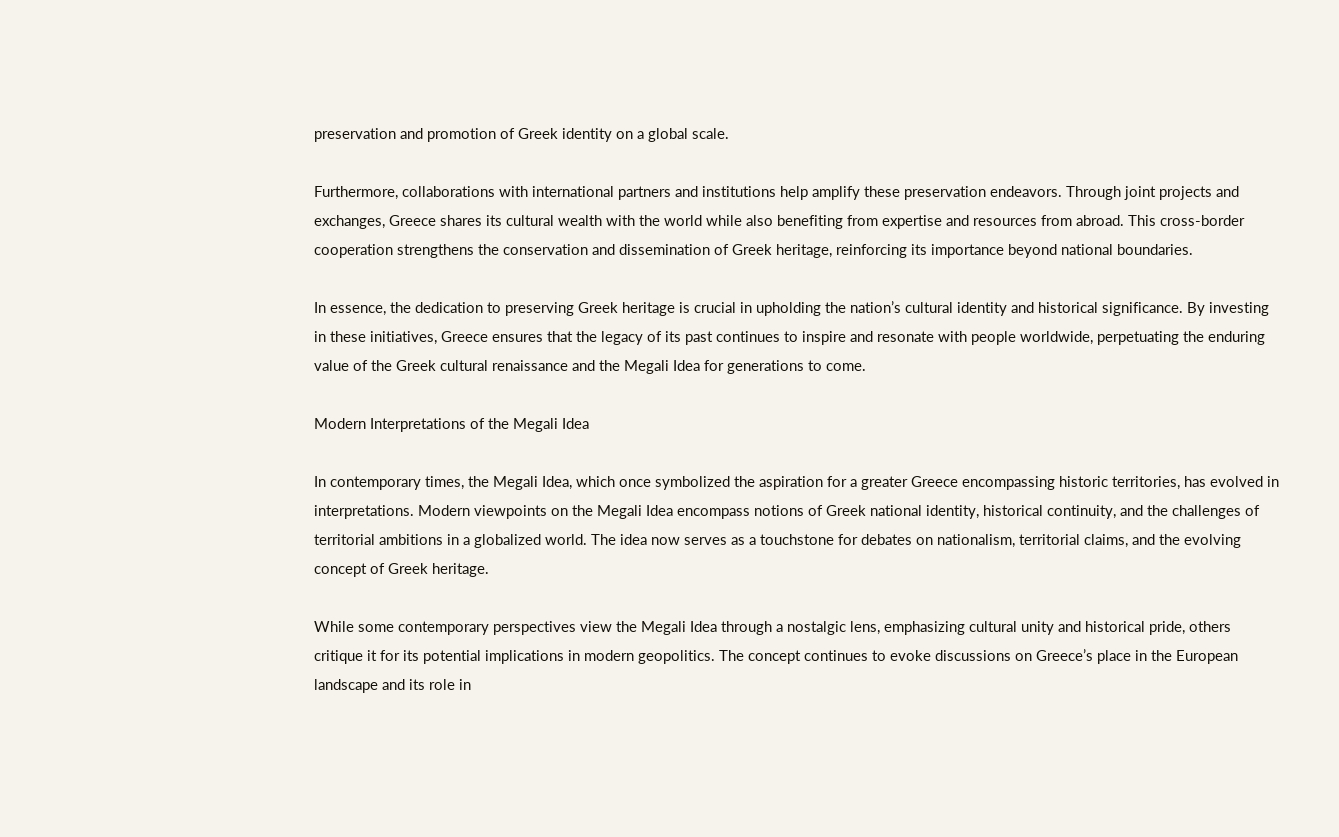preservation and promotion of Greek identity on a global scale.

Furthermore, collaborations with international partners and institutions help amplify these preservation endeavors. Through joint projects and exchanges, Greece shares its cultural wealth with the world while also benefiting from expertise and resources from abroad. This cross-border cooperation strengthens the conservation and dissemination of Greek heritage, reinforcing its importance beyond national boundaries.

In essence, the dedication to preserving Greek heritage is crucial in upholding the nation’s cultural identity and historical significance. By investing in these initiatives, Greece ensures that the legacy of its past continues to inspire and resonate with people worldwide, perpetuating the enduring value of the Greek cultural renaissance and the Megali Idea for generations to come.

Modern Interpretations of the Megali Idea

In contemporary times, the Megali Idea, which once symbolized the aspiration for a greater Greece encompassing historic territories, has evolved in interpretations. Modern viewpoints on the Megali Idea encompass notions of Greek national identity, historical continuity, and the challenges of territorial ambitions in a globalized world. The idea now serves as a touchstone for debates on nationalism, territorial claims, and the evolving concept of Greek heritage.

While some contemporary perspectives view the Megali Idea through a nostalgic lens, emphasizing cultural unity and historical pride, others critique it for its potential implications in modern geopolitics. The concept continues to evoke discussions on Greece’s place in the European landscape and its role in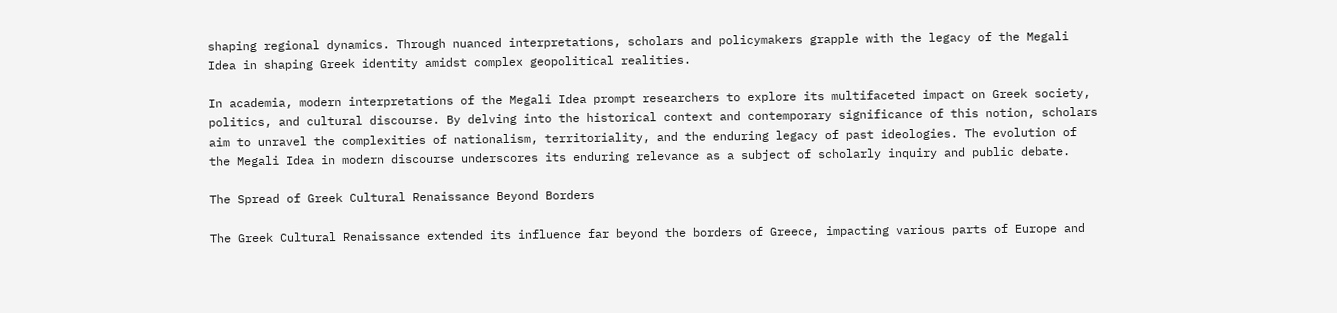shaping regional dynamics. Through nuanced interpretations, scholars and policymakers grapple with the legacy of the Megali Idea in shaping Greek identity amidst complex geopolitical realities.

In academia, modern interpretations of the Megali Idea prompt researchers to explore its multifaceted impact on Greek society, politics, and cultural discourse. By delving into the historical context and contemporary significance of this notion, scholars aim to unravel the complexities of nationalism, territoriality, and the enduring legacy of past ideologies. The evolution of the Megali Idea in modern discourse underscores its enduring relevance as a subject of scholarly inquiry and public debate.

The Spread of Greek Cultural Renaissance Beyond Borders

The Greek Cultural Renaissance extended its influence far beyond the borders of Greece, impacting various parts of Europe and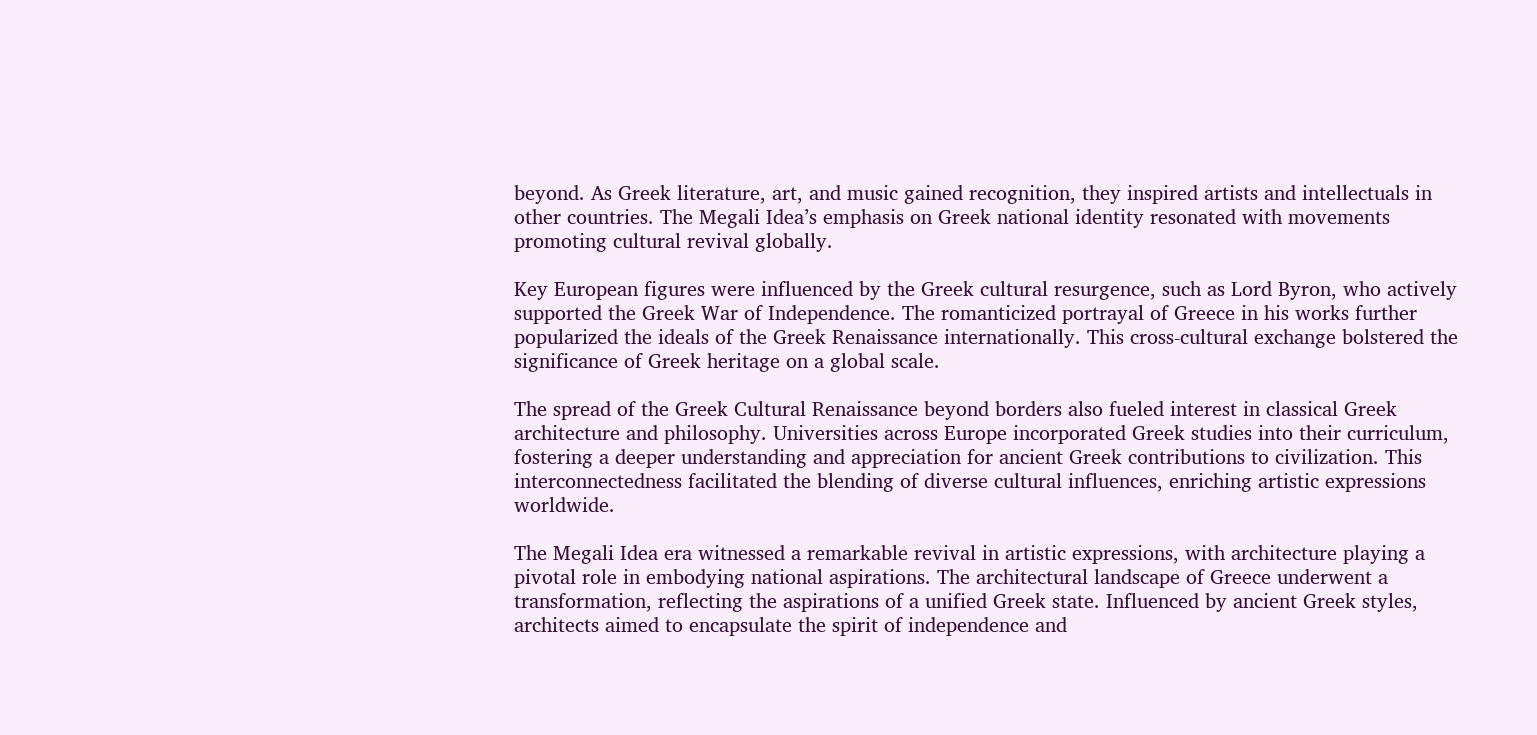beyond. As Greek literature, art, and music gained recognition, they inspired artists and intellectuals in other countries. The Megali Idea’s emphasis on Greek national identity resonated with movements promoting cultural revival globally.

Key European figures were influenced by the Greek cultural resurgence, such as Lord Byron, who actively supported the Greek War of Independence. The romanticized portrayal of Greece in his works further popularized the ideals of the Greek Renaissance internationally. This cross-cultural exchange bolstered the significance of Greek heritage on a global scale.

The spread of the Greek Cultural Renaissance beyond borders also fueled interest in classical Greek architecture and philosophy. Universities across Europe incorporated Greek studies into their curriculum, fostering a deeper understanding and appreciation for ancient Greek contributions to civilization. This interconnectedness facilitated the blending of diverse cultural influences, enriching artistic expressions worldwide.

The Megali Idea era witnessed a remarkable revival in artistic expressions, with architecture playing a pivotal role in embodying national aspirations. The architectural landscape of Greece underwent a transformation, reflecting the aspirations of a unified Greek state. Influenced by ancient Greek styles, architects aimed to encapsulate the spirit of independence and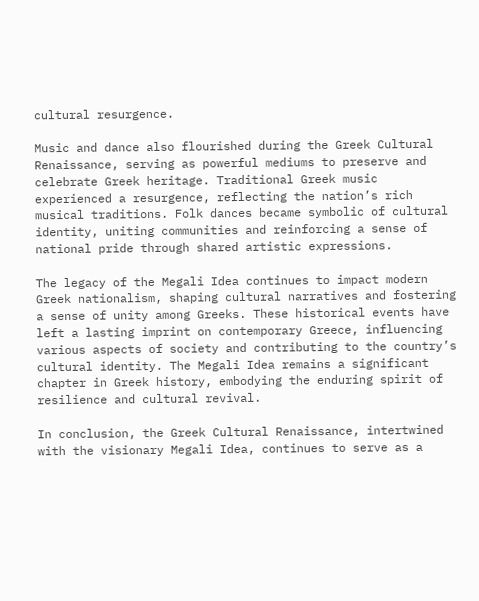cultural resurgence.

Music and dance also flourished during the Greek Cultural Renaissance, serving as powerful mediums to preserve and celebrate Greek heritage. Traditional Greek music experienced a resurgence, reflecting the nation’s rich musical traditions. Folk dances became symbolic of cultural identity, uniting communities and reinforcing a sense of national pride through shared artistic expressions.

The legacy of the Megali Idea continues to impact modern Greek nationalism, shaping cultural narratives and fostering a sense of unity among Greeks. These historical events have left a lasting imprint on contemporary Greece, influencing various aspects of society and contributing to the country’s cultural identity. The Megali Idea remains a significant chapter in Greek history, embodying the enduring spirit of resilience and cultural revival.

In conclusion, the Greek Cultural Renaissance, intertwined with the visionary Megali Idea, continues to serve as a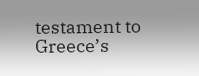testament to Greece’s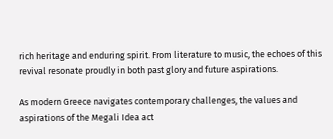rich heritage and enduring spirit. From literature to music, the echoes of this revival resonate proudly in both past glory and future aspirations.

As modern Greece navigates contemporary challenges, the values and aspirations of the Megali Idea act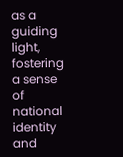as a guiding light, fostering a sense of national identity and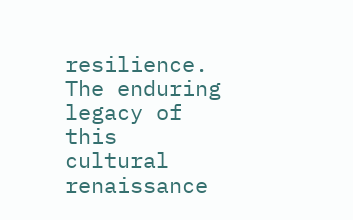resilience. The enduring legacy of this cultural renaissance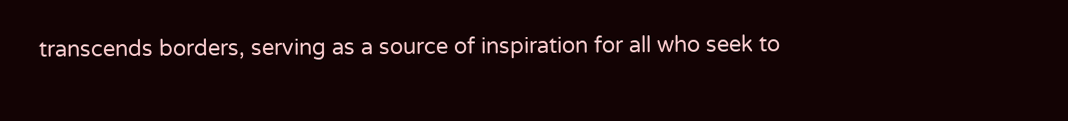transcends borders, serving as a source of inspiration for all who seek to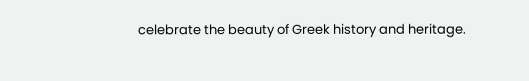celebrate the beauty of Greek history and heritage.